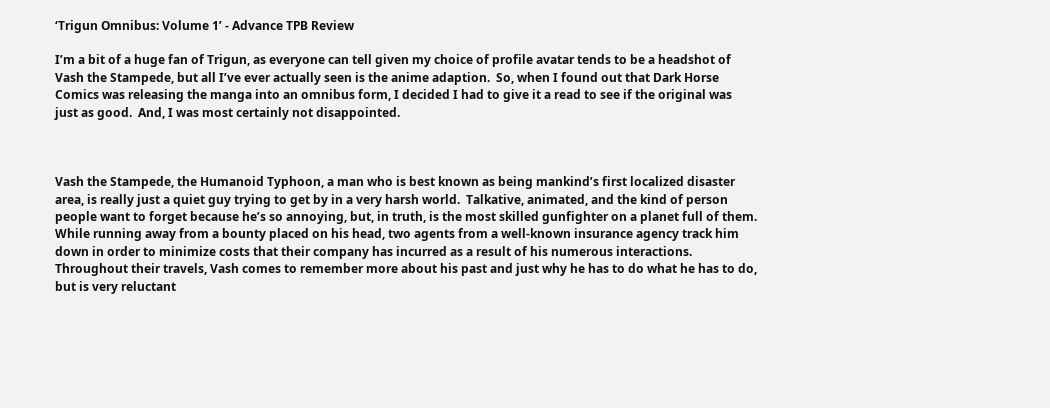‘Trigun Omnibus: Volume 1’ - Advance TPB Review

I’m a bit of a huge fan of Trigun, as everyone can tell given my choice of profile avatar tends to be a headshot of Vash the Stampede, but all I’ve ever actually seen is the anime adaption.  So, when I found out that Dark Horse Comics was releasing the manga into an omnibus form, I decided I had to give it a read to see if the original was just as good.  And, I was most certainly not disappointed.



Vash the Stampede, the Humanoid Typhoon, a man who is best known as being mankind’s first localized disaster area, is really just a quiet guy trying to get by in a very harsh world.  Talkative, animated, and the kind of person people want to forget because he’s so annoying, but, in truth, is the most skilled gunfighter on a planet full of them.  While running away from a bounty placed on his head, two agents from a well-known insurance agency track him down in order to minimize costs that their company has incurred as a result of his numerous interactions.  Throughout their travels, Vash comes to remember more about his past and just why he has to do what he has to do, but is very reluctant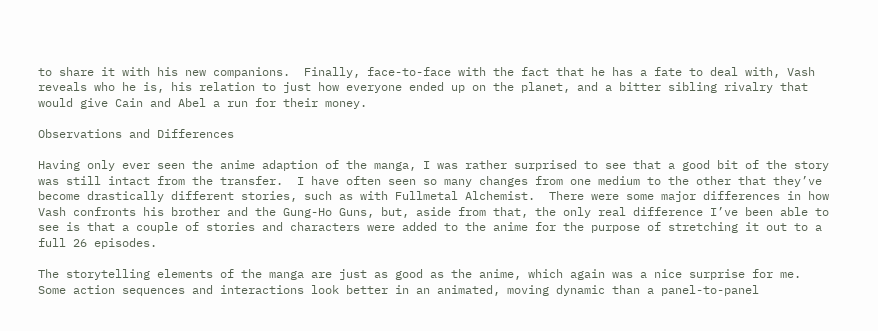to share it with his new companions.  Finally, face-to-face with the fact that he has a fate to deal with, Vash reveals who he is, his relation to just how everyone ended up on the planet, and a bitter sibling rivalry that would give Cain and Abel a run for their money.

Observations and Differences

Having only ever seen the anime adaption of the manga, I was rather surprised to see that a good bit of the story was still intact from the transfer.  I have often seen so many changes from one medium to the other that they’ve become drastically different stories, such as with Fullmetal Alchemist.  There were some major differences in how Vash confronts his brother and the Gung-Ho Guns, but, aside from that, the only real difference I’ve been able to see is that a couple of stories and characters were added to the anime for the purpose of stretching it out to a full 26 episodes.

The storytelling elements of the manga are just as good as the anime, which again was a nice surprise for me.  Some action sequences and interactions look better in an animated, moving dynamic than a panel-to-panel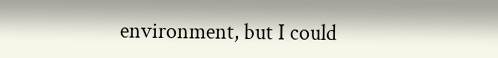environment, but I could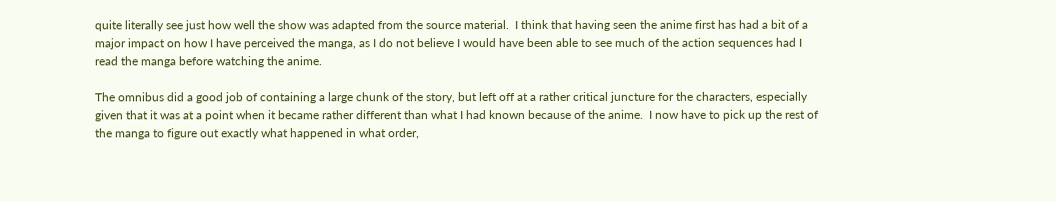quite literally see just how well the show was adapted from the source material.  I think that having seen the anime first has had a bit of a major impact on how I have perceived the manga, as I do not believe I would have been able to see much of the action sequences had I read the manga before watching the anime.

The omnibus did a good job of containing a large chunk of the story, but left off at a rather critical juncture for the characters, especially given that it was at a point when it became rather different than what I had known because of the anime.  I now have to pick up the rest of the manga to figure out exactly what happened in what order,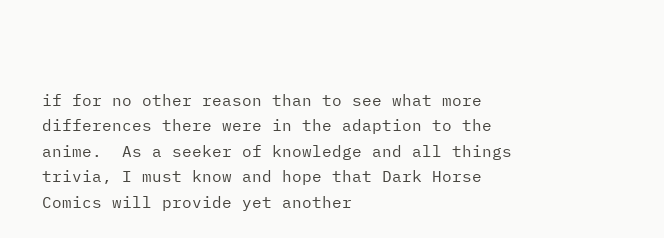if for no other reason than to see what more differences there were in the adaption to the anime.  As a seeker of knowledge and all things trivia, I must know and hope that Dark Horse Comics will provide yet another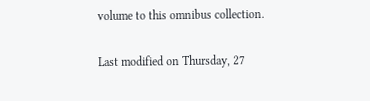volume to this omnibus collection.

Last modified on Thursday, 27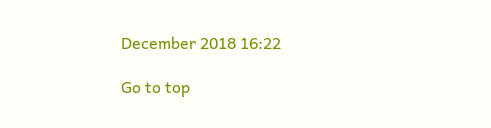December 2018 16:22

Go to top